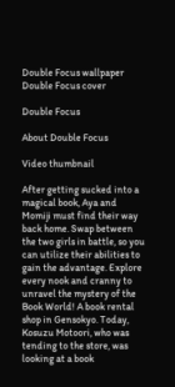Double Focus wallpaper
Double Focus cover

Double Focus

About Double Focus

Video thumbnail

After getting sucked into a magical book, Aya and Momiji must find their way back home. Swap between the two girls in battle, so you can utilize their abilities to gain the advantage. Explore every nook and cranny to unravel the mystery of the Book World! A book rental shop in Gensokyo. Today, Kosuzu Motoori, who was tending to the store, was looking at a book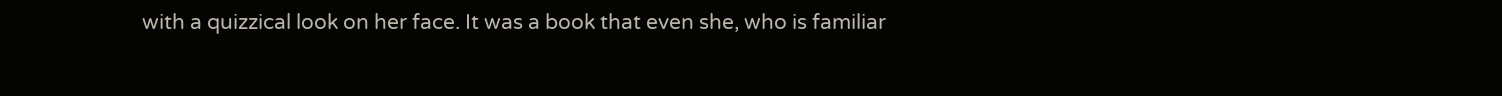with a quizzical look on her face. It was a book that even she, who is familiar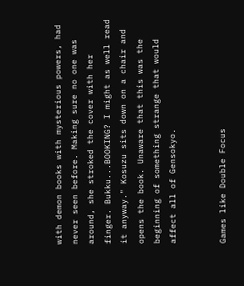with demon books with mysterious powers, had never seen before. Making sure no one was around, she stroked the cover with her finger. Bukku...BOOKING? I might as well read it anyway." Kosuzu sits down on a chair and opens the book. Unaware that this was the beginning of something strange that would affect all of Gensokyo.


Games like Double Focus